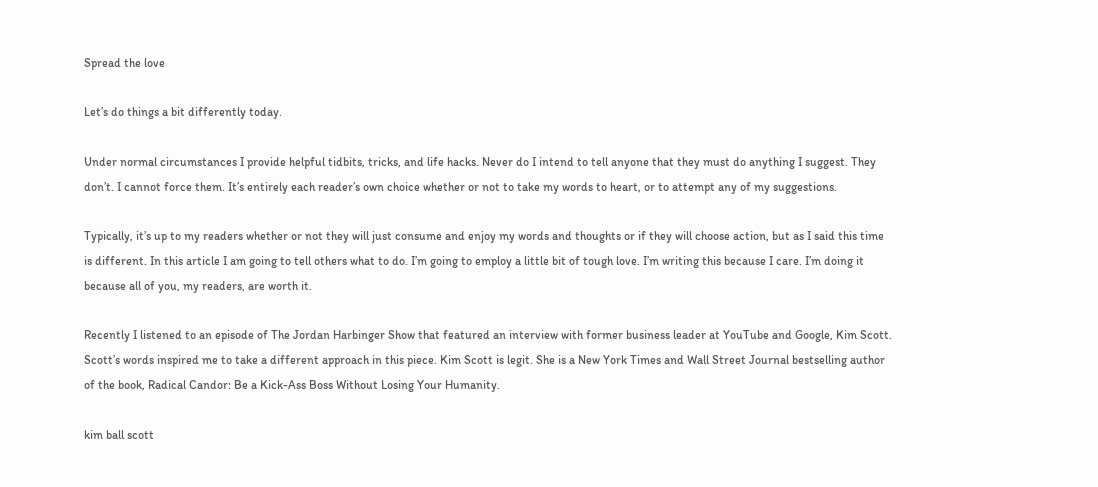Spread the love

Let’s do things a bit differently today.

Under normal circumstances I provide helpful tidbits, tricks, and life hacks. Never do I intend to tell anyone that they must do anything I suggest. They don’t. I cannot force them. It’s entirely each reader’s own choice whether or not to take my words to heart, or to attempt any of my suggestions.

Typically, it’s up to my readers whether or not they will just consume and enjoy my words and thoughts or if they will choose action, but as I said this time is different. In this article I am going to tell others what to do. I’m going to employ a little bit of tough love. I’m writing this because I care. I’m doing it because all of you, my readers, are worth it.

Recently I listened to an episode of The Jordan Harbinger Show that featured an interview with former business leader at YouTube and Google, Kim Scott. Scott’s words inspired me to take a different approach in this piece. Kim Scott is legit. She is a New York Times and Wall Street Journal bestselling author of the book, Radical Candor: Be a Kick-Ass Boss Without Losing Your Humanity.

kim ball scott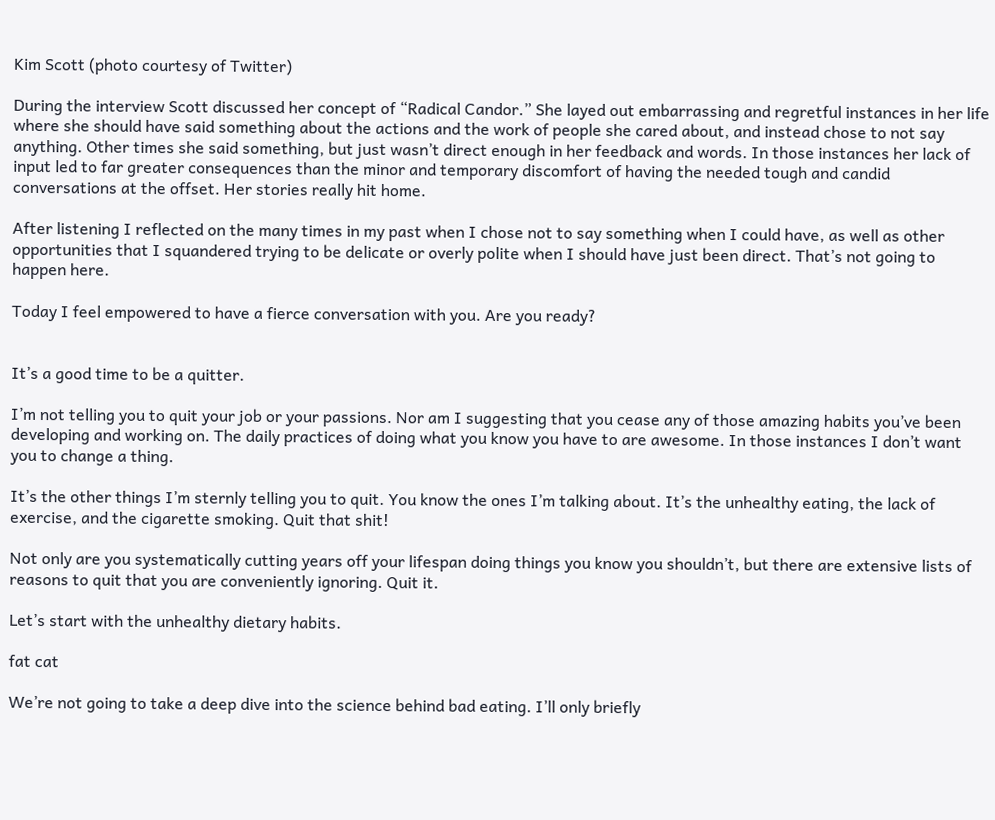Kim Scott (photo courtesy of Twitter)

During the interview Scott discussed her concept of “Radical Candor.” She layed out embarrassing and regretful instances in her life where she should have said something about the actions and the work of people she cared about, and instead chose to not say anything. Other times she said something, but just wasn’t direct enough in her feedback and words. In those instances her lack of input led to far greater consequences than the minor and temporary discomfort of having the needed tough and candid conversations at the offset. Her stories really hit home.

After listening I reflected on the many times in my past when I chose not to say something when I could have, as well as other opportunities that I squandered trying to be delicate or overly polite when I should have just been direct. That’s not going to happen here.

Today I feel empowered to have a fierce conversation with you. Are you ready?


It’s a good time to be a quitter.

I’m not telling you to quit your job or your passions. Nor am I suggesting that you cease any of those amazing habits you’ve been developing and working on. The daily practices of doing what you know you have to are awesome. In those instances I don’t want you to change a thing.

It’s the other things I’m sternly telling you to quit. You know the ones I’m talking about. It’s the unhealthy eating, the lack of exercise, and the cigarette smoking. Quit that shit!

Not only are you systematically cutting years off your lifespan doing things you know you shouldn’t, but there are extensive lists of reasons to quit that you are conveniently ignoring. Quit it.

Let’s start with the unhealthy dietary habits.

fat cat

We’re not going to take a deep dive into the science behind bad eating. I’ll only briefly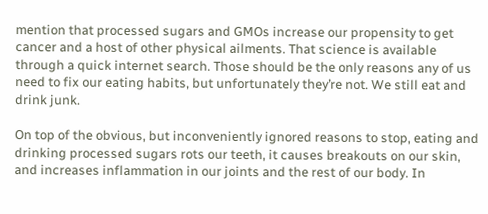mention that processed sugars and GMOs increase our propensity to get cancer and a host of other physical ailments. That science is available through a quick internet search. Those should be the only reasons any of us need to fix our eating habits, but unfortunately they’re not. We still eat and drink junk.

On top of the obvious, but inconveniently ignored reasons to stop, eating and drinking processed sugars rots our teeth, it causes breakouts on our skin, and increases inflammation in our joints and the rest of our body. In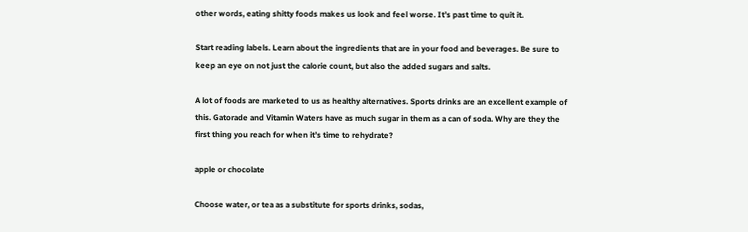other words, eating shitty foods makes us look and feel worse. It’s past time to quit it.

Start reading labels. Learn about the ingredients that are in your food and beverages. Be sure to keep an eye on not just the calorie count, but also the added sugars and salts.

A lot of foods are marketed to us as healthy alternatives. Sports drinks are an excellent example of this. Gatorade and Vitamin Waters have as much sugar in them as a can of soda. Why are they the first thing you reach for when it’s time to rehydrate?

apple or chocolate

Choose water, or tea as a substitute for sports drinks, sodas,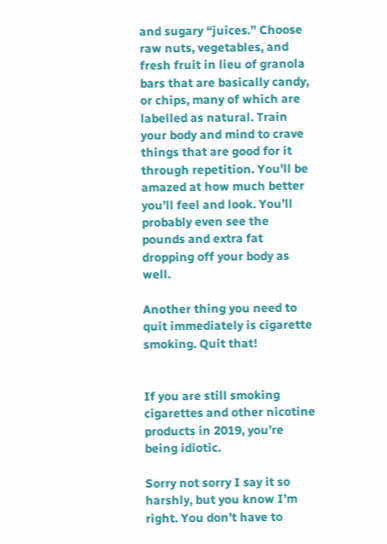and sugary “juices.” Choose raw nuts, vegetables, and fresh fruit in lieu of granola bars that are basically candy, or chips, many of which are labelled as natural. Train your body and mind to crave things that are good for it through repetition. You’ll be amazed at how much better you’ll feel and look. You’ll probably even see the pounds and extra fat dropping off your body as well.

Another thing you need to quit immediately is cigarette smoking. Quit that!


If you are still smoking cigarettes and other nicotine products in 2019, you’re being idiotic.

Sorry not sorry I say it so harshly, but you know I’m right. You don’t have to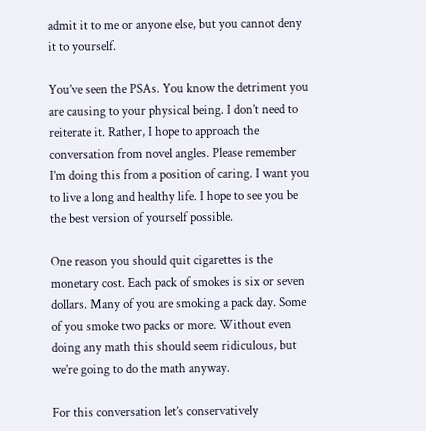admit it to me or anyone else, but you cannot deny it to yourself.

You’ve seen the PSAs. You know the detriment you are causing to your physical being. I don’t need to reiterate it. Rather, I hope to approach the conversation from novel angles. Please remember I’m doing this from a position of caring. I want you to live a long and healthy life. I hope to see you be the best version of yourself possible.

One reason you should quit cigarettes is the monetary cost. Each pack of smokes is six or seven dollars. Many of you are smoking a pack day. Some of you smoke two packs or more. Without even doing any math this should seem ridiculous, but we’re going to do the math anyway.

For this conversation let’s conservatively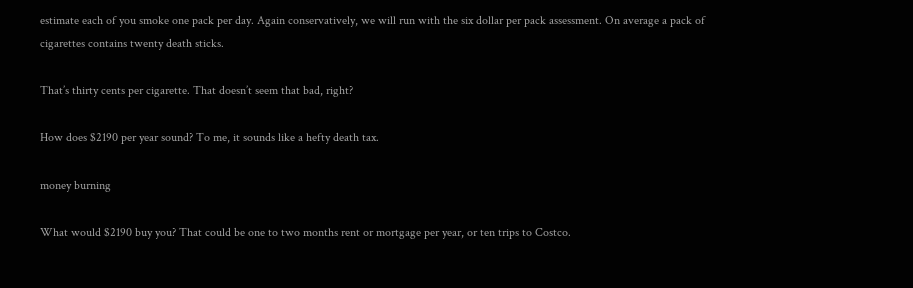estimate each of you smoke one pack per day. Again conservatively, we will run with the six dollar per pack assessment. On average a pack of cigarettes contains twenty death sticks.

That’s thirty cents per cigarette. That doesn’t seem that bad, right?

How does $2190 per year sound? To me, it sounds like a hefty death tax.

money burning

What would $2190 buy you? That could be one to two months rent or mortgage per year, or ten trips to Costco.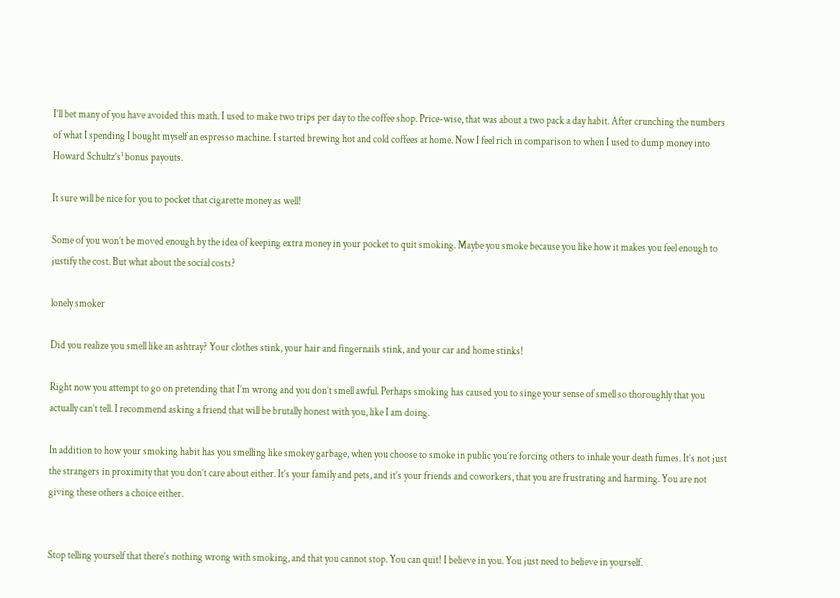I’ll bet many of you have avoided this math. I used to make two trips per day to the coffee shop. Price-wise, that was about a two pack a day habit. After crunching the numbers of what I spending I bought myself an espresso machine. I started brewing hot and cold coffees at home. Now I feel rich in comparison to when I used to dump money into Howard Schultz’s¹ bonus payouts.

It sure will be nice for you to pocket that cigarette money as well!

Some of you won’t be moved enough by the idea of keeping extra money in your pocket to quit smoking. Maybe you smoke because you like how it makes you feel enough to justify the cost. But what about the social costs?

lonely smoker

Did you realize you smell like an ashtray? Your clothes stink, your hair and fingernails stink, and your car and home stinks!

Right now you attempt to go on pretending that I’m wrong and you don’t smell awful. Perhaps smoking has caused you to singe your sense of smell so thoroughly that you actually can’t tell. I recommend asking a friend that will be brutally honest with you, like I am doing.

In addition to how your smoking habit has you smelling like smokey garbage, when you choose to smoke in public you’re forcing others to inhale your death fumes. It’s not just the strangers in proximity that you don’t care about either. It’s your family and pets, and it’s your friends and coworkers, that you are frustrating and harming. You are not giving these others a choice either.


Stop telling yourself that there’s nothing wrong with smoking, and that you cannot stop. You can quit! I believe in you. You just need to believe in yourself.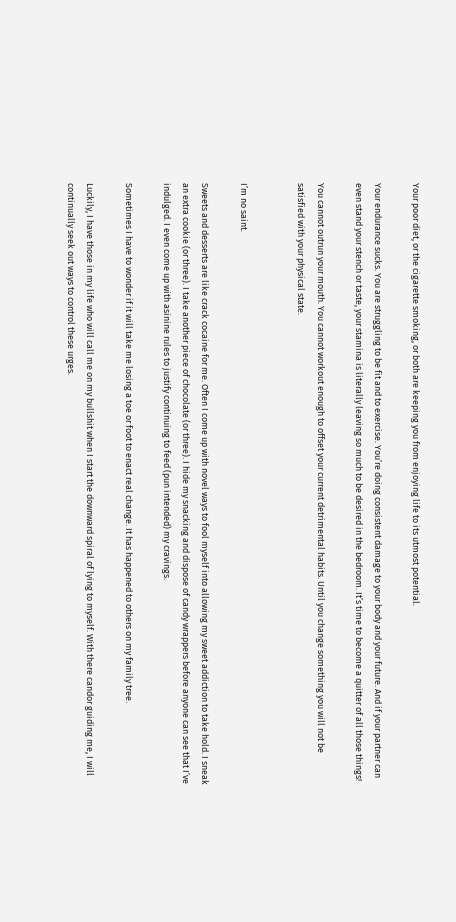Your poor diet, or the cigarette smoking, or both are keeping you from enjoying life to its utmost potential.

Your endurance sucks. You are struggling to be fit and to exercise. You’re doing consistent damage to your body and your future. And if your partner can even stand your stench or taste, your stamina is literally leaving so much to be desired in the bedroom. It’s time to become a quitter of all those things!

You cannot outrun your mouth. You cannot workout enough to offset your current detrimental habits. Until you change something you will not be satisfied with your physical state.


I’m no saint.

Sweets and desserts are like crack cocaine for me. Often I come up with novel ways to fool myself into allowing my sweet addiction to take hold. I sneak an extra cookie (or three). I take another piece of chocolate (or three). I hide my snacking and dispose of candy wrappers before anyone can see that I’ve indulged. I even come up with asinine rules to justify continuing to feed (pun intended) my cravings.

Sometimes I have to wonder if it will take me losing a toe or foot to enact real change. It has happened to others on my family tree.

Luckily, I have those in my life who will call me on my bullshit when I start the downward spiral of lying to myself. With there candor guiding me, I will continually seek out ways to control these urges.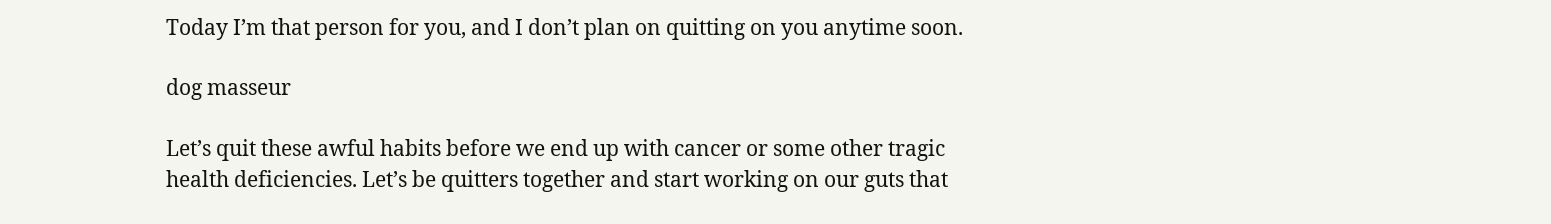Today I’m that person for you, and I don’t plan on quitting on you anytime soon.

dog masseur

Let’s quit these awful habits before we end up with cancer or some other tragic health deficiencies. Let’s be quitters together and start working on our guts that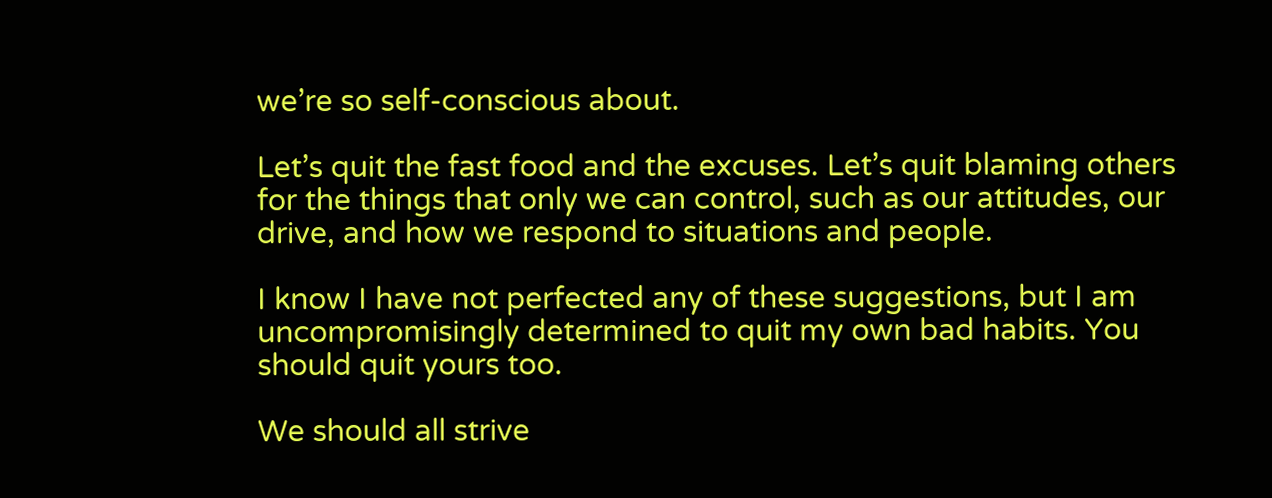we’re so self-conscious about.

Let’s quit the fast food and the excuses. Let’s quit blaming others for the things that only we can control, such as our attitudes, our drive, and how we respond to situations and people.

I know I have not perfected any of these suggestions, but I am uncompromisingly determined to quit my own bad habits. You should quit yours too.

We should all strive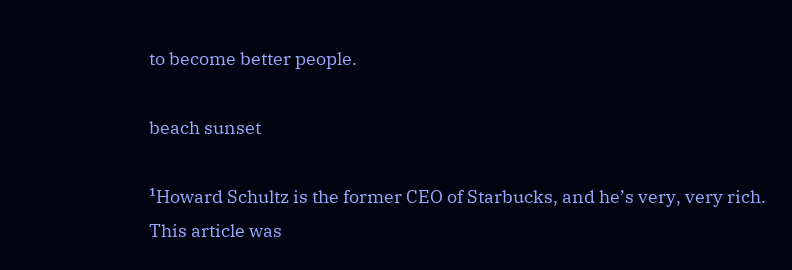to become better people.

beach sunset

¹Howard Schultz is the former CEO of Starbucks, and he’s very, very rich.
This article was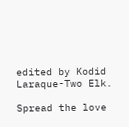edited by Kodid Laraque-Two Elk.

Spread the love